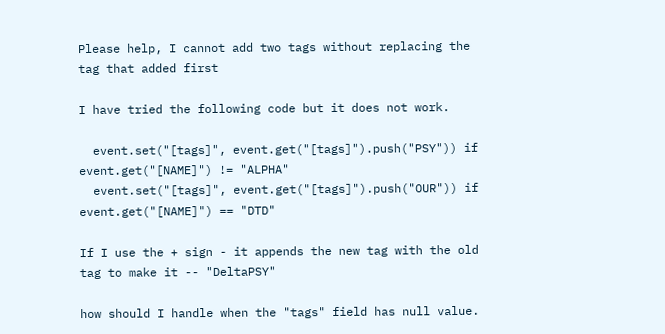Please help, I cannot add two tags without replacing the tag that added first

I have tried the following code but it does not work.

  event.set("[tags]", event.get("[tags]").push("PSY")) if event.get("[NAME]") != "ALPHA"
  event.set("[tags]", event.get("[tags]").push("OUR")) if event.get("[NAME]") == "DTD"

If I use the + sign - it appends the new tag with the old tag to make it -- "DeltaPSY"

how should I handle when the "tags" field has null value.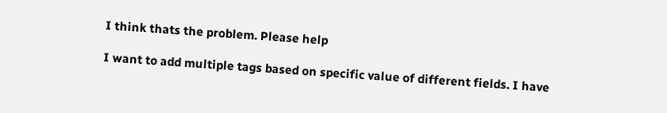I think thats the problem. Please help

I want to add multiple tags based on specific value of different fields. I have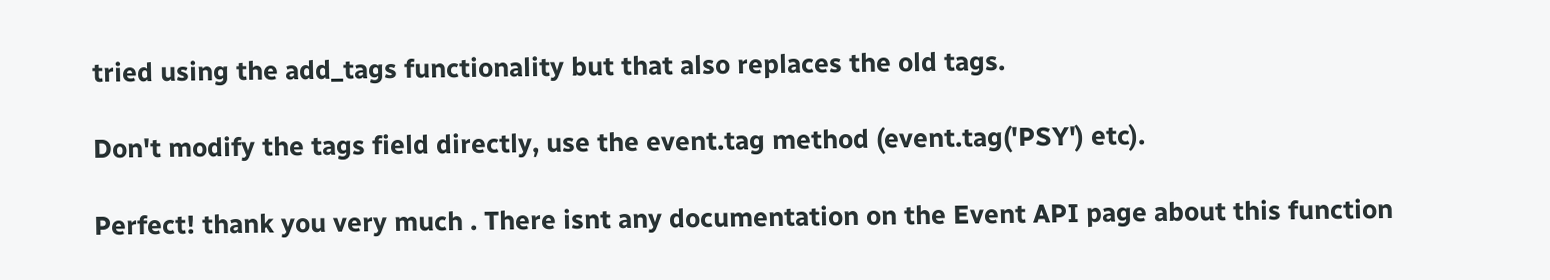tried using the add_tags functionality but that also replaces the old tags.

Don't modify the tags field directly, use the event.tag method (event.tag('PSY') etc).

Perfect! thank you very much . There isnt any documentation on the Event API page about this function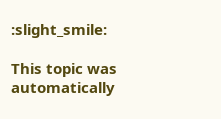:slight_smile:

This topic was automatically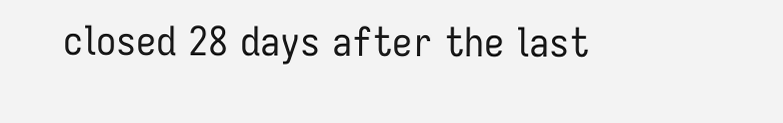closed 28 days after the last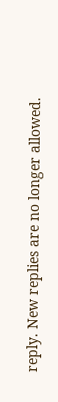reply. New replies are no longer allowed.